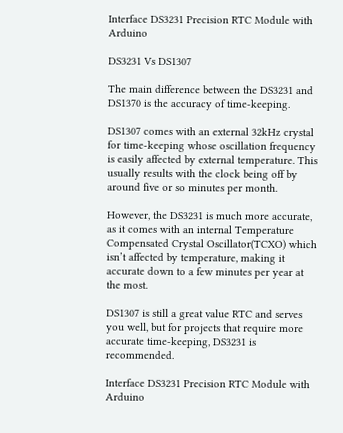Interface DS3231 Precision RTC Module with Arduino

DS3231 Vs DS1307

The main difference between the DS3231 and DS1370 is the accuracy of time-keeping.

DS1307 comes with an external 32kHz crystal for time-keeping whose oscillation frequency is easily affected by external temperature. This usually results with the clock being off by around five or so minutes per month.

However, the DS3231 is much more accurate, as it comes with an internal Temperature Compensated Crystal Oscillator(TCXO) which isn’t affected by temperature, making it accurate down to a few minutes per year at the most.

DS1307 is still a great value RTC and serves you well, but for projects that require more accurate time-keeping, DS3231 is recommended.

Interface DS3231 Precision RTC Module with Arduino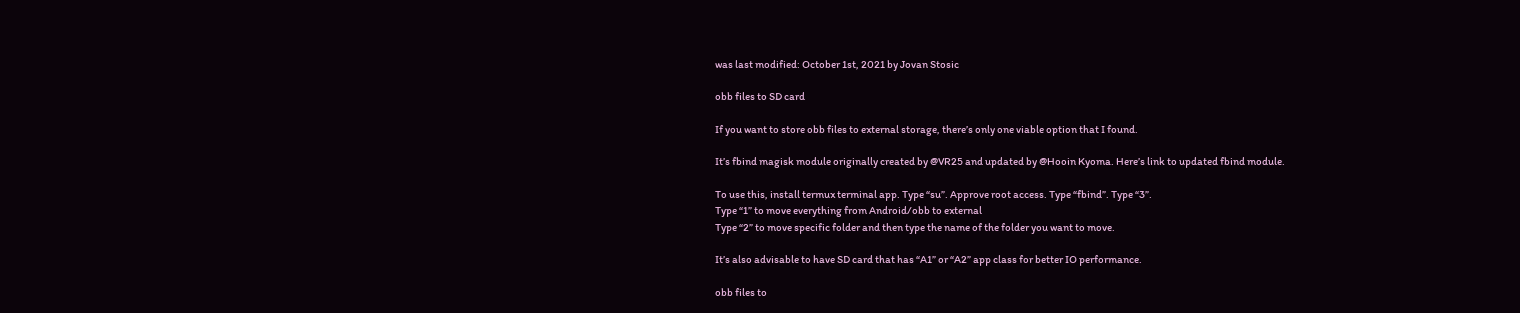was last modified: October 1st, 2021 by Jovan Stosic

obb files to SD card

If you want to store obb files to external storage, there’s only one viable option that I found.

It’s fbind magisk module originally created by @VR25 and updated by @Hooin Kyoma. Here’s link to updated fbind module.

To use this, install termux terminal app. Type “su”. Approve root access. Type “fbind”. Type “3”.
Type “1” to move everything from Android/obb to external
Type “2” to move specific folder and then type the name of the folder you want to move.

It’s also advisable to have SD card that has “A1” or “A2” app class for better IO performance.

obb files to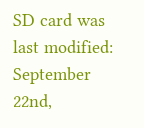SD card was last modified: September 22nd,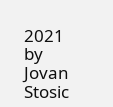2021 by Jovan Stosic